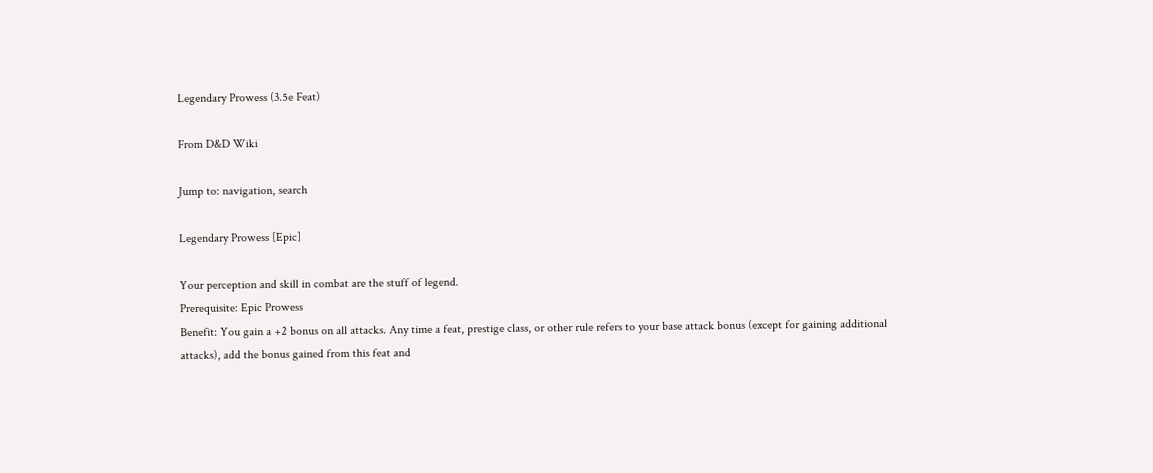Legendary Prowess (3.5e Feat)

From D&D Wiki

Jump to: navigation, search

Legendary Prowess [Epic]

Your perception and skill in combat are the stuff of legend.
Prerequisite: Epic Prowess
Benefit: You gain a +2 bonus on all attacks. Any time a feat, prestige class, or other rule refers to your base attack bonus (except for gaining additional attacks), add the bonus gained from this feat and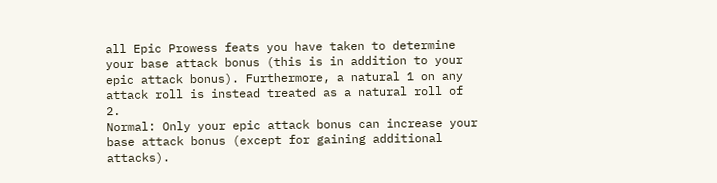all Epic Prowess feats you have taken to determine your base attack bonus (this is in addition to your epic attack bonus). Furthermore, a natural 1 on any attack roll is instead treated as a natural roll of 2.
Normal: Only your epic attack bonus can increase your base attack bonus (except for gaining additional attacks).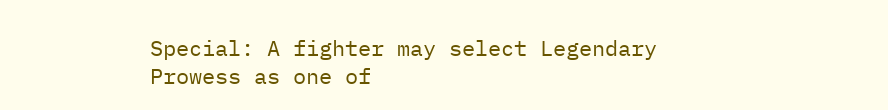Special: A fighter may select Legendary Prowess as one of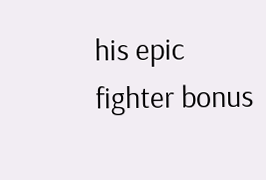his epic fighter bonus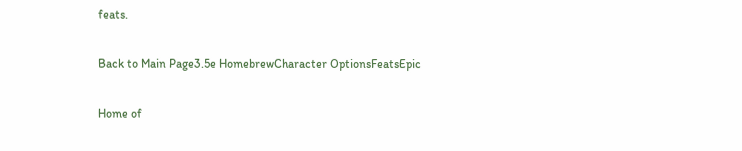feats.

Back to Main Page3.5e HomebrewCharacter OptionsFeatsEpic

Home of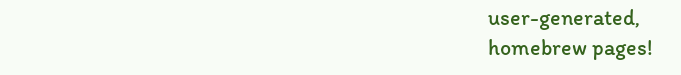user-generated,
homebrew pages!